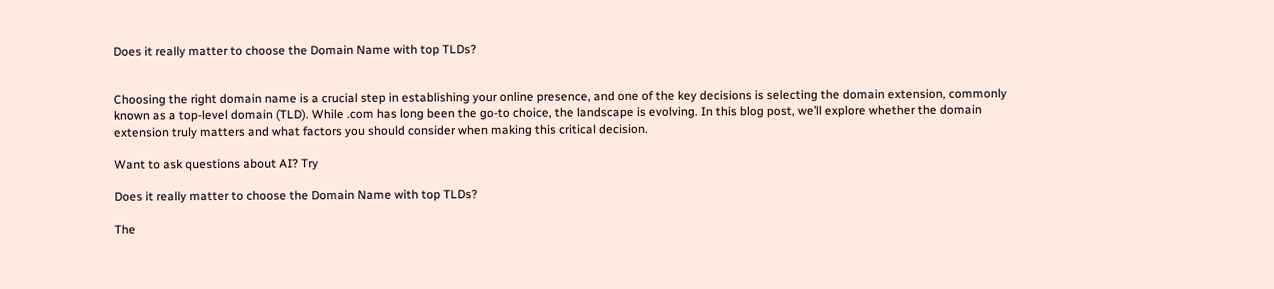Does it really matter to choose the Domain Name with top TLDs?


Choosing the right domain name is a crucial step in establishing your online presence, and one of the key decisions is selecting the domain extension, commonly known as a top-level domain (TLD). While .com has long been the go-to choice, the landscape is evolving. In this blog post, we’ll explore whether the domain extension truly matters and what factors you should consider when making this critical decision.

Want to ask questions about AI? Try

Does it really matter to choose the Domain Name with top TLDs?

The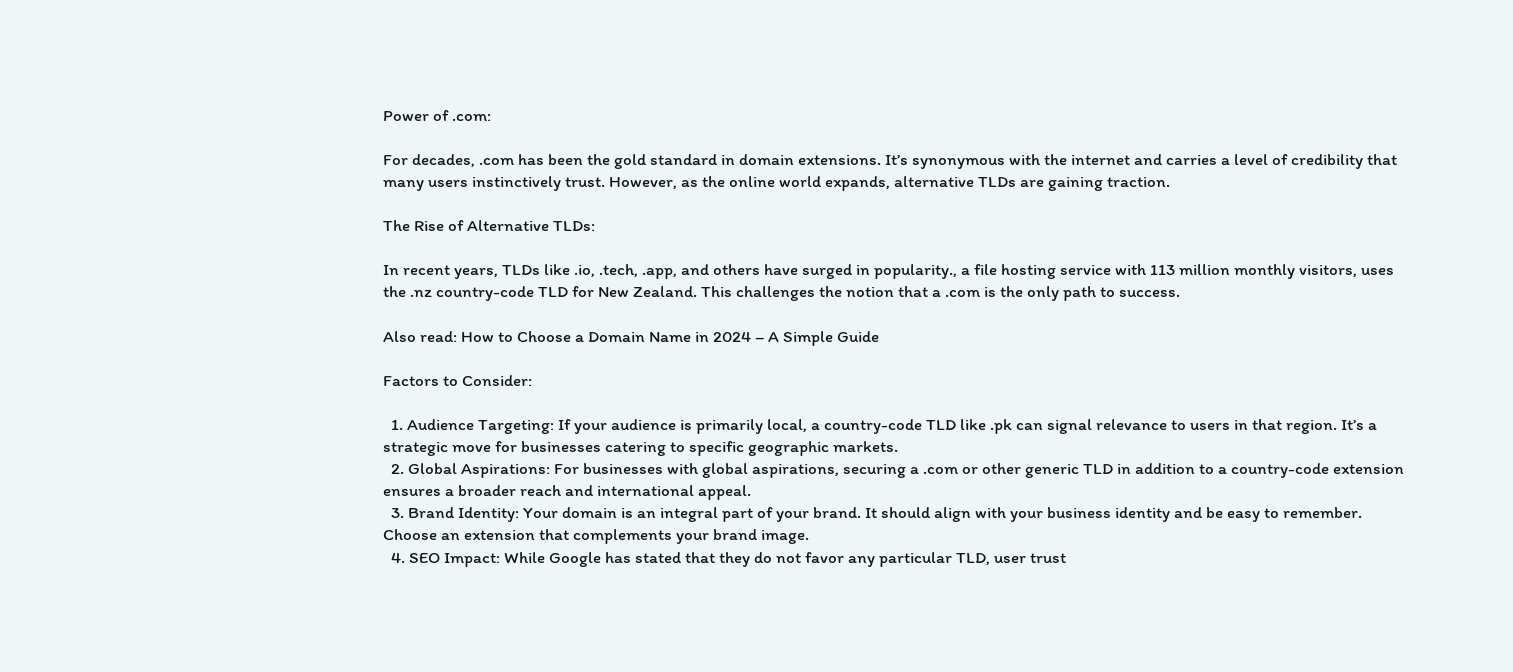Power of .com:

For decades, .com has been the gold standard in domain extensions. It’s synonymous with the internet and carries a level of credibility that many users instinctively trust. However, as the online world expands, alternative TLDs are gaining traction.

The Rise of Alternative TLDs:

In recent years, TLDs like .io, .tech, .app, and others have surged in popularity., a file hosting service with 113 million monthly visitors, uses the .nz country-code TLD for New Zealand. This challenges the notion that a .com is the only path to success.

Also read: How to Choose a Domain Name in 2024 – A Simple Guide

Factors to Consider:

  1. Audience Targeting: If your audience is primarily local, a country-code TLD like .pk can signal relevance to users in that region. It’s a strategic move for businesses catering to specific geographic markets.
  2. Global Aspirations: For businesses with global aspirations, securing a .com or other generic TLD in addition to a country-code extension ensures a broader reach and international appeal.
  3. Brand Identity: Your domain is an integral part of your brand. It should align with your business identity and be easy to remember. Choose an extension that complements your brand image.
  4. SEO Impact: While Google has stated that they do not favor any particular TLD, user trust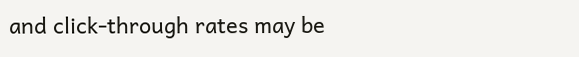and click-through rates may be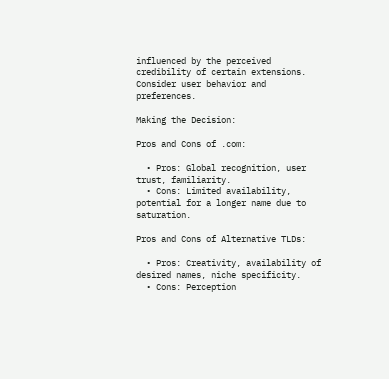influenced by the perceived credibility of certain extensions. Consider user behavior and preferences.

Making the Decision:

Pros and Cons of .com:

  • Pros: Global recognition, user trust, familiarity.
  • Cons: Limited availability, potential for a longer name due to saturation.

Pros and Cons of Alternative TLDs:

  • Pros: Creativity, availability of desired names, niche specificity.
  • Cons: Perception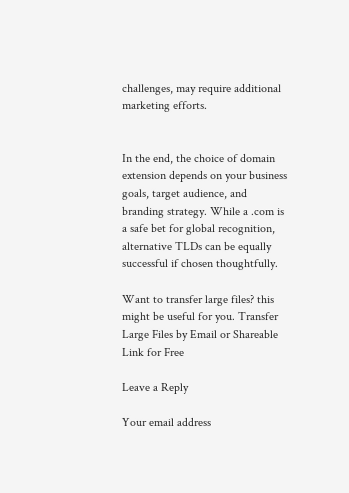challenges, may require additional marketing efforts.


In the end, the choice of domain extension depends on your business goals, target audience, and branding strategy. While a .com is a safe bet for global recognition, alternative TLDs can be equally successful if chosen thoughtfully.

Want to transfer large files? this might be useful for you. Transfer Large Files by Email or Shareable Link for Free

Leave a Reply

Your email address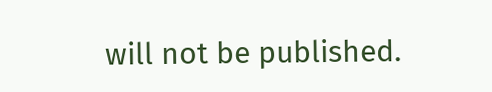will not be published.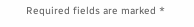Required fields are marked *